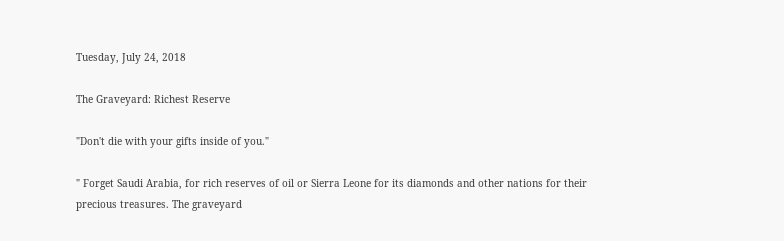Tuesday, July 24, 2018

The Graveyard: Richest Reserve

"Don't die with your gifts inside of you."

" Forget Saudi Arabia, for rich reserves of oil or Sierra Leone for its diamonds and other nations for their precious treasures. The graveyard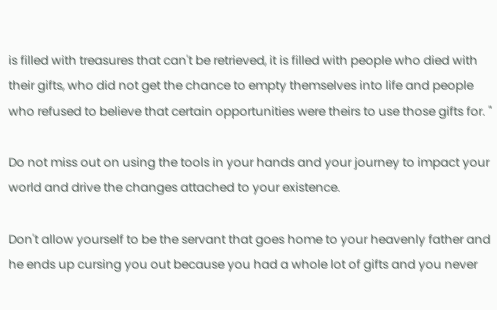is filled with treasures that can't be retrieved, it is filled with people who died with their gifts, who did not get the chance to empty themselves into life and people who refused to believe that certain opportunities were theirs to use those gifts for. "

Do not miss out on using the tools in your hands and your journey to impact your world and drive the changes attached to your existence.

Don't allow yourself to be the servant that goes home to your heavenly father and he ends up cursing you out because you had a whole lot of gifts and you never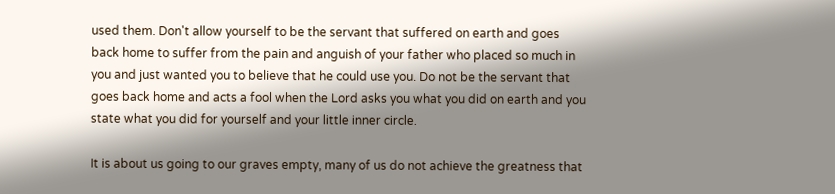used them. Don't allow yourself to be the servant that suffered on earth and goes back home to suffer from the pain and anguish of your father who placed so much in you and just wanted you to believe that he could use you. Do not be the servant that goes back home and acts a fool when the Lord asks you what you did on earth and you state what you did for yourself and your little inner circle.

It is about us going to our graves empty, many of us do not achieve the greatness that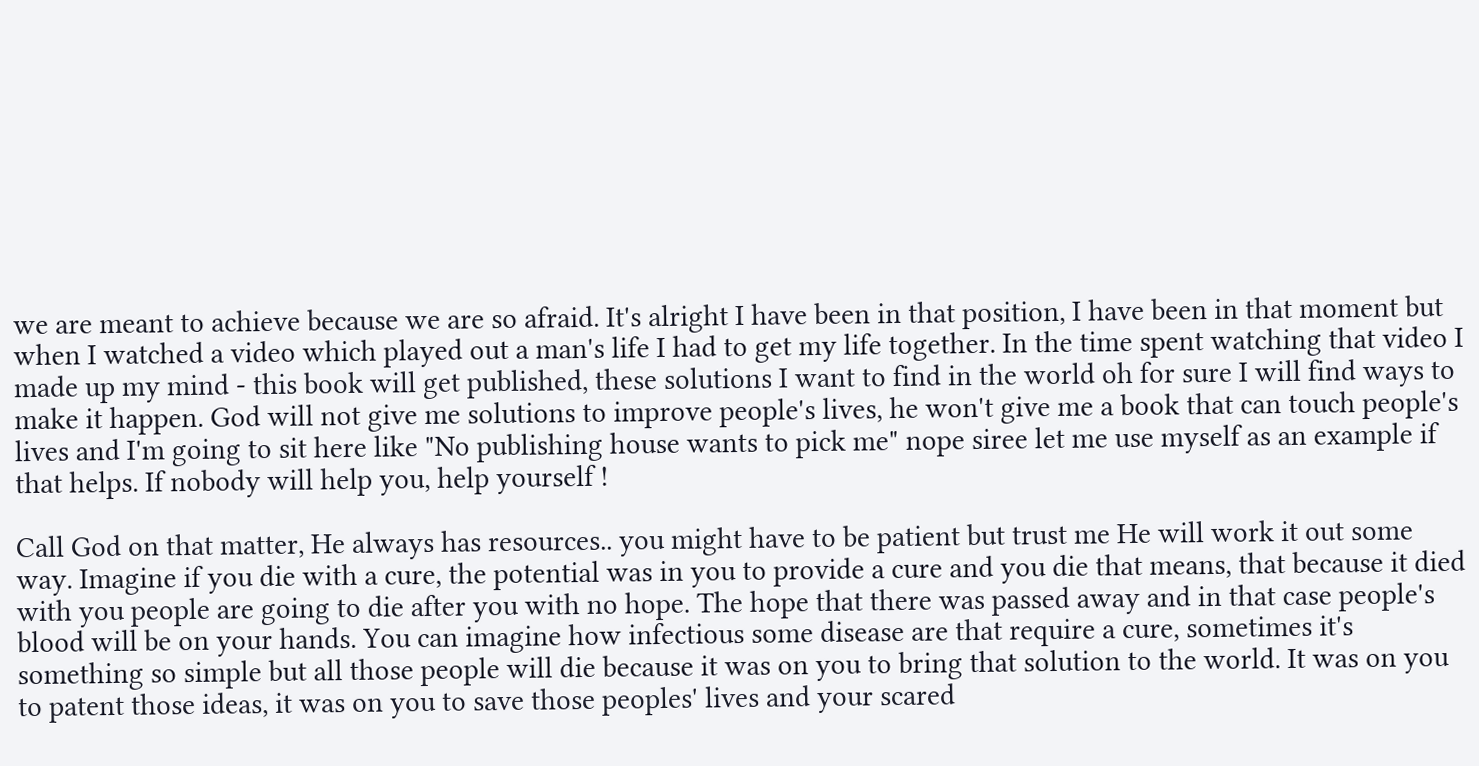we are meant to achieve because we are so afraid. It's alright I have been in that position, I have been in that moment but when I watched a video which played out a man's life I had to get my life together. In the time spent watching that video I made up my mind - this book will get published, these solutions I want to find in the world oh for sure I will find ways to make it happen. God will not give me solutions to improve people's lives, he won't give me a book that can touch people's lives and I'm going to sit here like "No publishing house wants to pick me" nope siree let me use myself as an example if that helps. If nobody will help you, help yourself !

Call God on that matter, He always has resources.. you might have to be patient but trust me He will work it out some way. Imagine if you die with a cure, the potential was in you to provide a cure and you die that means, that because it died with you people are going to die after you with no hope. The hope that there was passed away and in that case people's blood will be on your hands. You can imagine how infectious some disease are that require a cure, sometimes it's something so simple but all those people will die because it was on you to bring that solution to the world. It was on you to patent those ideas, it was on you to save those peoples' lives and your scared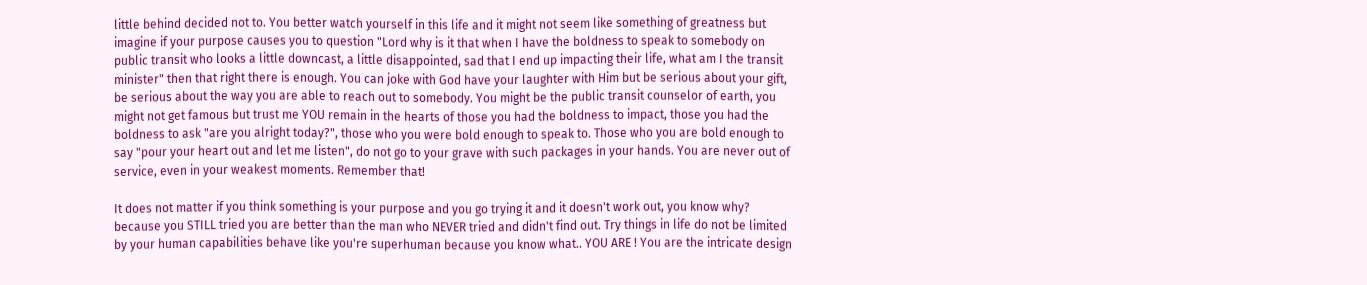little behind decided not to. You better watch yourself in this life and it might not seem like something of greatness but imagine if your purpose causes you to question "Lord why is it that when I have the boldness to speak to somebody on public transit who looks a little downcast, a little disappointed, sad that I end up impacting their life, what am I the transit minister" then that right there is enough. You can joke with God have your laughter with Him but be serious about your gift, be serious about the way you are able to reach out to somebody. You might be the public transit counselor of earth, you might not get famous but trust me YOU remain in the hearts of those you had the boldness to impact, those you had the boldness to ask "are you alright today?", those who you were bold enough to speak to. Those who you are bold enough to say "pour your heart out and let me listen", do not go to your grave with such packages in your hands. You are never out of service, even in your weakest moments. Remember that!

It does not matter if you think something is your purpose and you go trying it and it doesn't work out, you know why? because you STILL tried you are better than the man who NEVER tried and didn't find out. Try things in life do not be limited by your human capabilities behave like you're superhuman because you know what.. YOU ARE ! You are the intricate design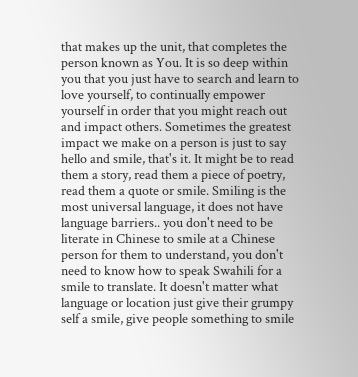that makes up the unit, that completes the person known as You. It is so deep within you that you just have to search and learn to love yourself, to continually empower yourself in order that you might reach out and impact others. Sometimes the greatest impact we make on a person is just to say hello and smile, that's it. It might be to read them a story, read them a piece of poetry, read them a quote or smile. Smiling is the most universal language, it does not have language barriers.. you don't need to be literate in Chinese to smile at a Chinese person for them to understand, you don't need to know how to speak Swahili for a smile to translate. It doesn't matter what language or location just give their grumpy self a smile, give people something to smile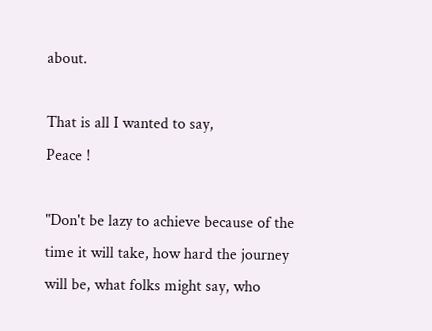about.

That is all I wanted to say,
Peace !

"Don't be lazy to achieve because of the time it will take, how hard the journey will be, what folks might say, who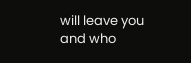will leave you and who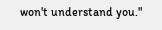won't understand you."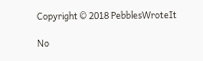Copyright © 2018 PebblesWroteIt

No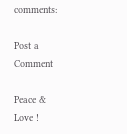comments:

Post a Comment

Peace & Love !